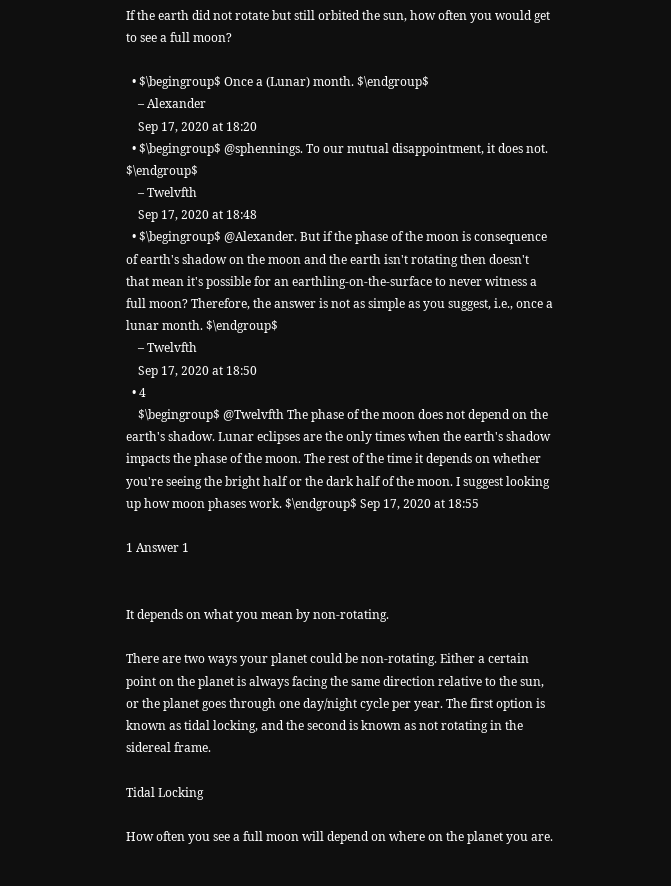If the earth did not rotate but still orbited the sun, how often you would get to see a full moon?

  • $\begingroup$ Once a (Lunar) month. $\endgroup$
    – Alexander
    Sep 17, 2020 at 18:20
  • $\begingroup$ @sphennings. To our mutual disappointment, it does not. $\endgroup$
    – Twelvfth
    Sep 17, 2020 at 18:48
  • $\begingroup$ @Alexander. But if the phase of the moon is consequence of earth's shadow on the moon and the earth isn't rotating then doesn't that mean it's possible for an earthling-on-the-surface to never witness a full moon? Therefore, the answer is not as simple as you suggest, i.e., once a lunar month. $\endgroup$
    – Twelvfth
    Sep 17, 2020 at 18:50
  • 4
    $\begingroup$ @Twelvfth The phase of the moon does not depend on the earth's shadow. Lunar eclipses are the only times when the earth's shadow impacts the phase of the moon. The rest of the time it depends on whether you're seeing the bright half or the dark half of the moon. I suggest looking up how moon phases work. $\endgroup$ Sep 17, 2020 at 18:55

1 Answer 1


It depends on what you mean by non-rotating.

There are two ways your planet could be non-rotating. Either a certain point on the planet is always facing the same direction relative to the sun, or the planet goes through one day/night cycle per year. The first option is known as tidal locking, and the second is known as not rotating in the sidereal frame.

Tidal Locking

How often you see a full moon will depend on where on the planet you are.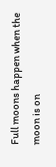Full moons happen when the moon is on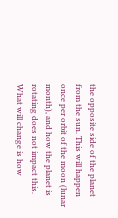the opposite side of the planet from the sun. This will happen once per orbit of the moon (lunar month), and how the planet is rotating does not impact this. What will change is how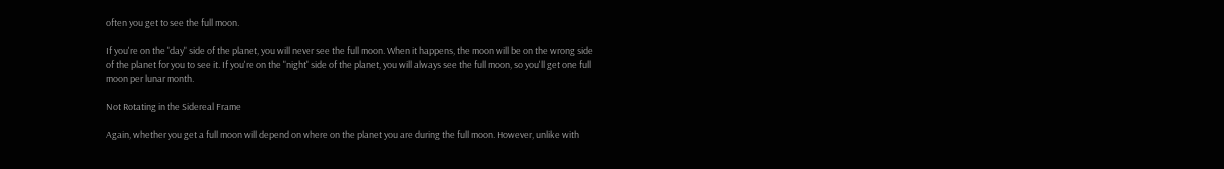often you get to see the full moon.

If you're on the "day" side of the planet, you will never see the full moon. When it happens, the moon will be on the wrong side of the planet for you to see it. If you're on the "night" side of the planet, you will always see the full moon, so you'll get one full moon per lunar month.

Not Rotating in the Sidereal Frame

Again, whether you get a full moon will depend on where on the planet you are during the full moon. However, unlike with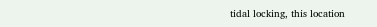tidal locking, this location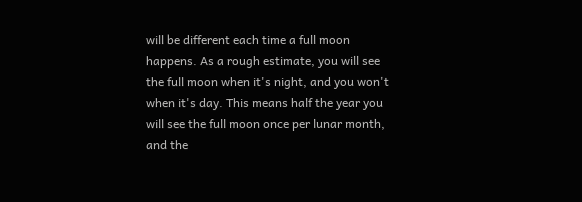will be different each time a full moon happens. As a rough estimate, you will see the full moon when it's night, and you won't when it's day. This means half the year you will see the full moon once per lunar month, and the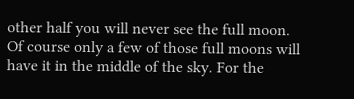other half you will never see the full moon. Of course only a few of those full moons will have it in the middle of the sky. For the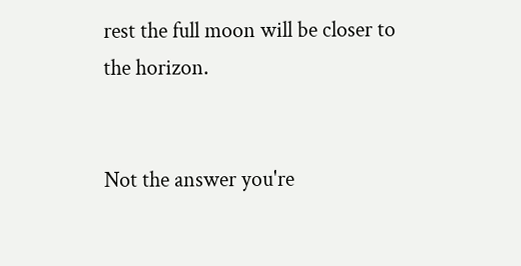rest the full moon will be closer to the horizon.


Not the answer you're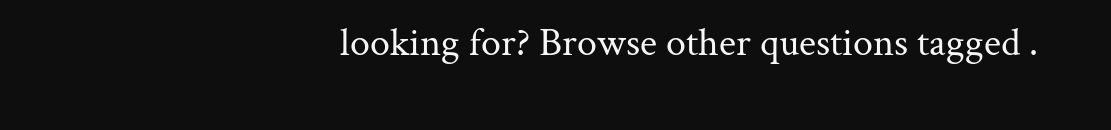looking for? Browse other questions tagged .